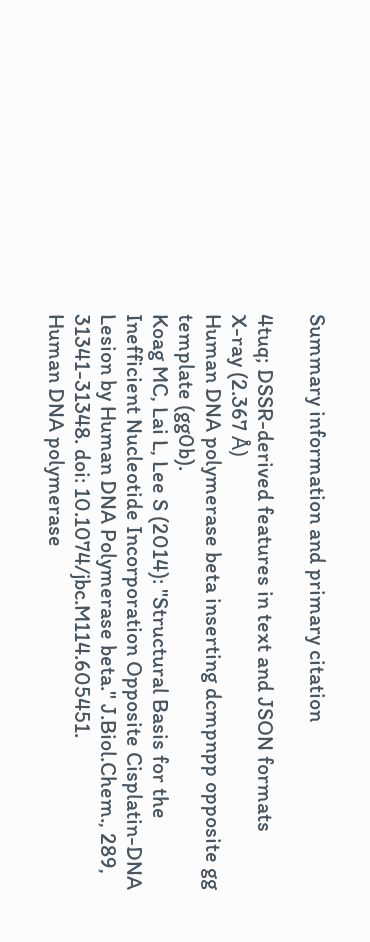Summary information and primary citation

4tuq; DSSR-derived features in text and JSON formats
X-ray (2.367 Å)
Human DNA polymerase beta inserting dcmpnpp opposite gg template (gg0b).
Koag MC, Lai L, Lee S (2014): "Structural Basis for the Inefficient Nucleotide Incorporation Opposite Cisplatin-DNA Lesion by Human DNA Polymerase beta." J.Biol.Chem., 289, 31341-31348. doi: 10.1074/jbc.M114.605451.
Human DNA polymerase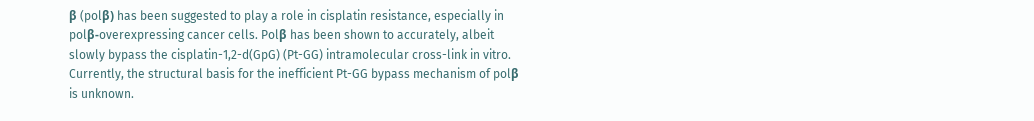β (polβ) has been suggested to play a role in cisplatin resistance, especially in polβ-overexpressing cancer cells. Polβ has been shown to accurately, albeit slowly bypass the cisplatin-1,2-d(GpG) (Pt-GG) intramolecular cross-link in vitro. Currently, the structural basis for the inefficient Pt-GG bypass mechanism of polβ is unknown.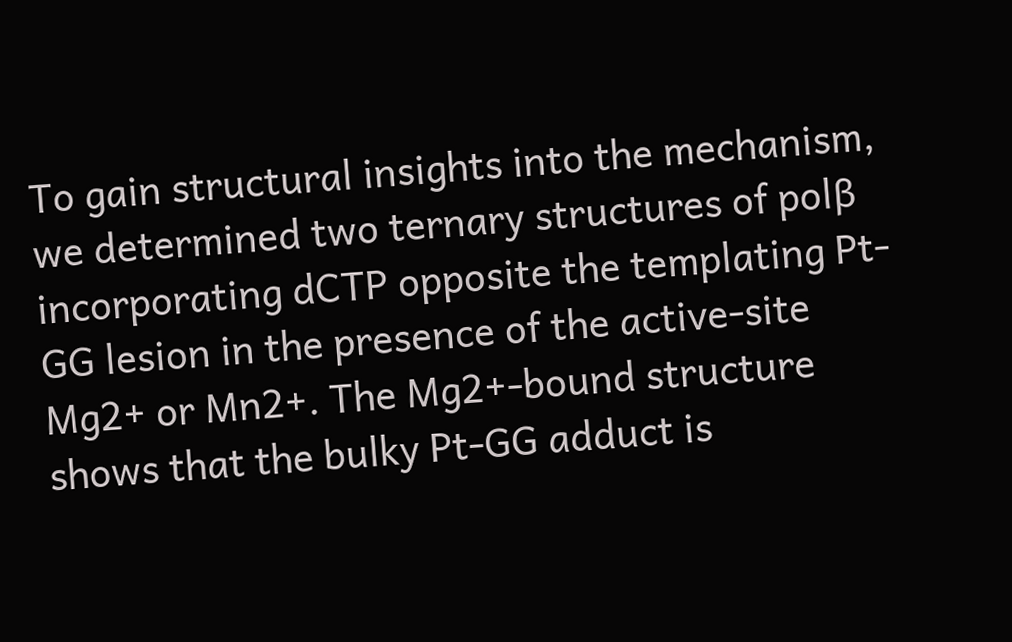To gain structural insights into the mechanism, we determined two ternary structures of polβ incorporating dCTP opposite the templating Pt-GG lesion in the presence of the active-site Mg2+ or Mn2+. The Mg2+-bound structure shows that the bulky Pt-GG adduct is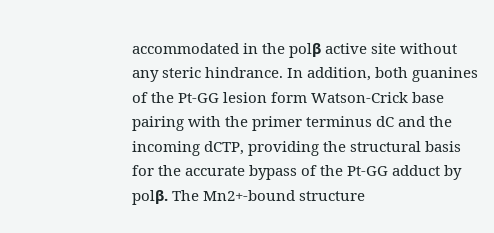accommodated in the polβ active site without any steric hindrance. In addition, both guanines of the Pt-GG lesion form Watson-Crick base pairing with the primer terminus dC and the incoming dCTP, providing the structural basis for the accurate bypass of the Pt-GG adduct by polβ. The Mn2+-bound structure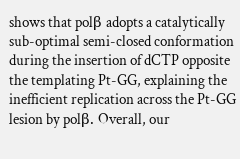shows that polβ adopts a catalytically sub-optimal semi-closed conformation during the insertion of dCTP opposite the templating Pt-GG, explaining the inefficient replication across the Pt-GG lesion by polβ. Overall, our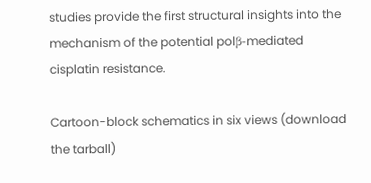studies provide the first structural insights into the mechanism of the potential polβ-mediated cisplatin resistance.

Cartoon-block schematics in six views (download the tarball)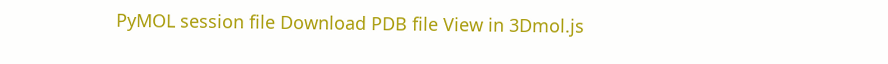PyMOL session file Download PDB file View in 3Dmol.js